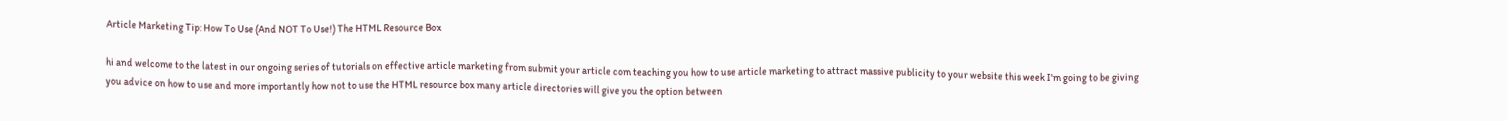Article Marketing Tip: How To Use (And NOT To Use!) The HTML Resource Box

hi and welcome to the latest in our ongoing series of tutorials on effective article marketing from submit your article com teaching you how to use article marketing to attract massive publicity to your website this week I'm going to be giving you advice on how to use and more importantly how not to use the HTML resource box many article directories will give you the option between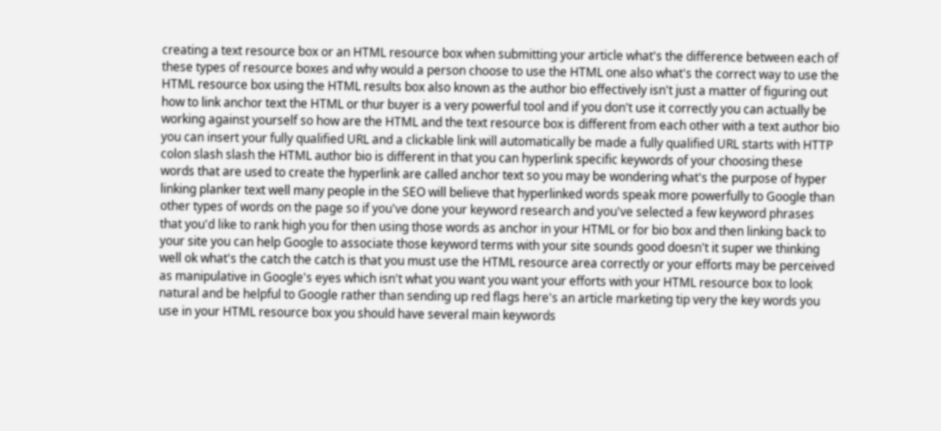creating a text resource box or an HTML resource box when submitting your article what's the difference between each of these types of resource boxes and why would a person choose to use the HTML one also what's the correct way to use the HTML resource box using the HTML results box also known as the author bio effectively isn't just a matter of figuring out how to link anchor text the HTML or thur buyer is a very powerful tool and if you don't use it correctly you can actually be working against yourself so how are the HTML and the text resource box is different from each other with a text author bio you can insert your fully qualified URL and a clickable link will automatically be made a fully qualified URL starts with HTTP colon slash slash the HTML author bio is different in that you can hyperlink specific keywords of your choosing these words that are used to create the hyperlink are called anchor text so you may be wondering what's the purpose of hyper linking planker text well many people in the SEO will believe that hyperlinked words speak more powerfully to Google than other types of words on the page so if you've done your keyword research and you've selected a few keyword phrases that you'd like to rank high you for then using those words as anchor in your HTML or for bio box and then linking back to your site you can help Google to associate those keyword terms with your site sounds good doesn't it super we thinking well ok what's the catch the catch is that you must use the HTML resource area correctly or your efforts may be perceived as manipulative in Google's eyes which isn't what you want you want your efforts with your HTML resource box to look natural and be helpful to Google rather than sending up red flags here's an article marketing tip very the key words you use in your HTML resource box you should have several main keywords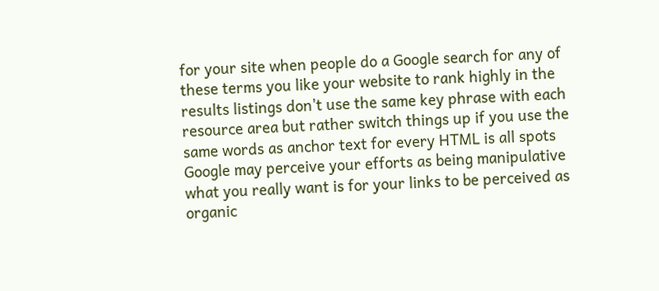for your site when people do a Google search for any of these terms you like your website to rank highly in the results listings don't use the same key phrase with each resource area but rather switch things up if you use the same words as anchor text for every HTML is all spots Google may perceive your efforts as being manipulative what you really want is for your links to be perceived as organic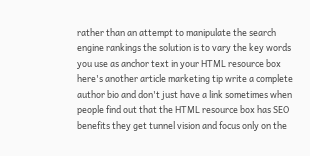rather than an attempt to manipulate the search engine rankings the solution is to vary the key words you use as anchor text in your HTML resource box here's another article marketing tip write a complete author bio and don't just have a link sometimes when people find out that the HTML resource box has SEO benefits they get tunnel vision and focus only on the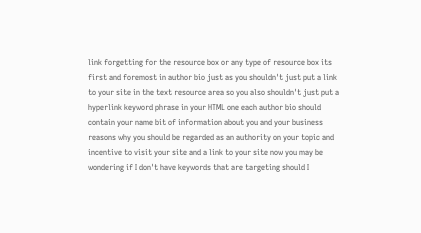link forgetting for the resource box or any type of resource box its first and foremost in author bio just as you shouldn't just put a link to your site in the text resource area so you also shouldn't just put a hyperlink keyword phrase in your HTML one each author bio should contain your name bit of information about you and your business reasons why you should be regarded as an authority on your topic and incentive to visit your site and a link to your site now you may be wondering if I don't have keywords that are targeting should I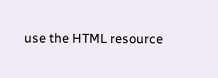use the HTML resource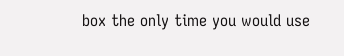box the only time you would use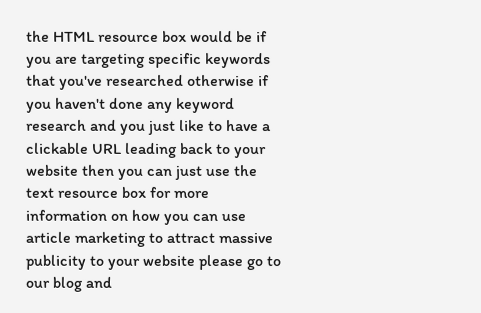the HTML resource box would be if you are targeting specific keywords that you've researched otherwise if you haven't done any keyword research and you just like to have a clickable URL leading back to your website then you can just use the text resource box for more information on how you can use article marketing to attract massive publicity to your website please go to our blog and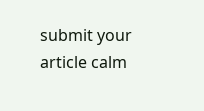submit your article calm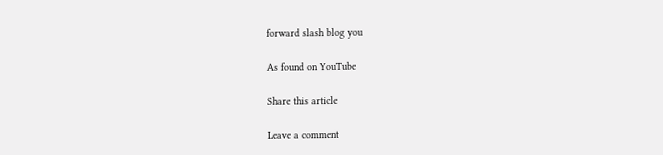forward slash blog you

As found on YouTube

Share this article

Leave a comment